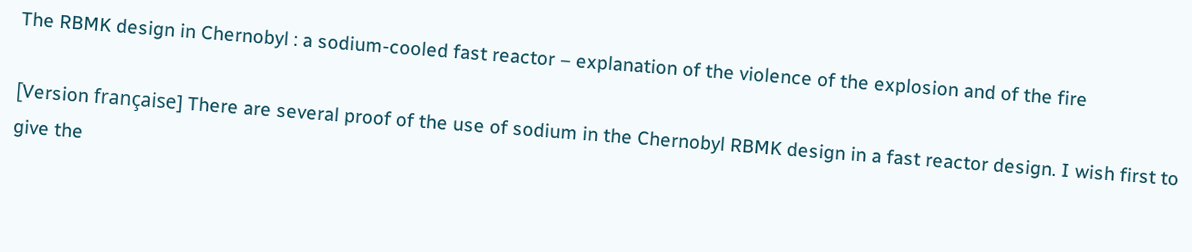The RBMK design in Chernobyl : a sodium-cooled fast reactor – explanation of the violence of the explosion and of the fire

[Version française] There are several proof of the use of sodium in the Chernobyl RBMK design in a fast reactor design. I wish first to give the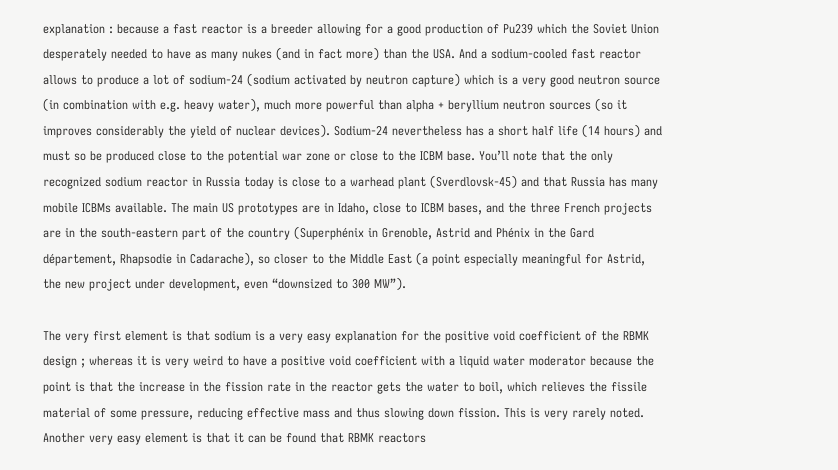explanation : because a fast reactor is a breeder allowing for a good production of Pu239 which the Soviet Union desperately needed to have as many nukes (and in fact more) than the USA. And a sodium-cooled fast reactor allows to produce a lot of sodium-24 (sodium activated by neutron capture) which is a very good neutron source (in combination with e.g. heavy water), much more powerful than alpha + beryllium neutron sources (so it improves considerably the yield of nuclear devices). Sodium-24 nevertheless has a short half life (14 hours) and must so be produced close to the potential war zone or close to the ICBM base. You’ll note that the only recognized sodium reactor in Russia today is close to a warhead plant (Sverdlovsk-45) and that Russia has many mobile ICBMs available. The main US prototypes are in Idaho, close to ICBM bases, and the three French projects are in the south-eastern part of the country (Superphénix in Grenoble, Astrid and Phénix in the Gard département, Rhapsodie in Cadarache), so closer to the Middle East (a point especially meaningful for Astrid, the new project under development, even “downsized to 300 MW”).

The very first element is that sodium is a very easy explanation for the positive void coefficient of the RBMK design ; whereas it is very weird to have a positive void coefficient with a liquid water moderator because the point is that the increase in the fission rate in the reactor gets the water to boil, which relieves the fissile material of some pressure, reducing effective mass and thus slowing down fission. This is very rarely noted. Another very easy element is that it can be found that RBMK reactors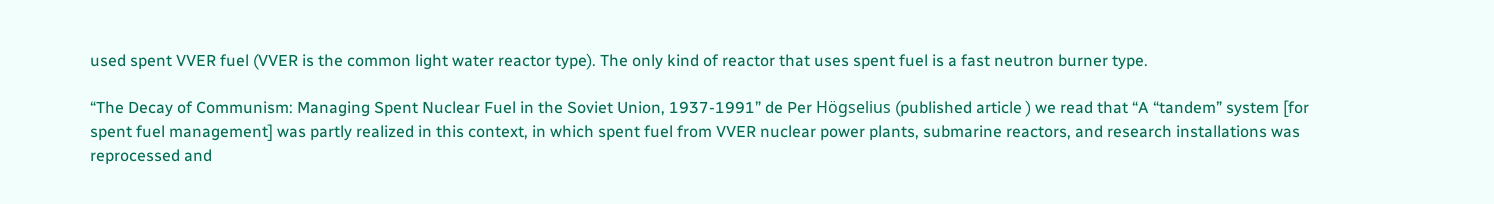used spent VVER fuel (VVER is the common light water reactor type). The only kind of reactor that uses spent fuel is a fast neutron burner type.

“The Decay of Communism: Managing Spent Nuclear Fuel in the Soviet Union, 1937‐1991” de Per Högselius (published article ) we read that “A “tandem” system [for spent fuel management] was partly realized in this context, in which spent fuel from VVER nuclear power plants, submarine reactors, and research installations was reprocessed and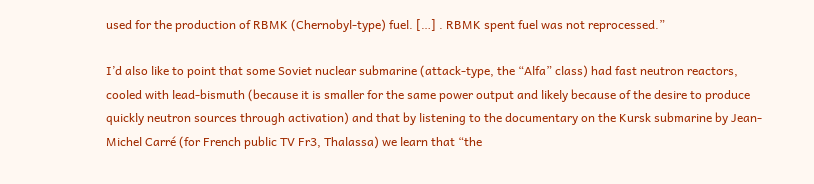used for the production of RBMK (Chernobyl‐type) fuel. […] . RBMK spent fuel was not reprocessed.”

I’d also like to point that some Soviet nuclear submarine (attack-type, the “Alfa” class) had fast neutron reactors, cooled with lead-bismuth (because it is smaller for the same power output and likely because of the desire to produce quickly neutron sources through activation) and that by listening to the documentary on the Kursk submarine by Jean-Michel Carré (for French public TV Fr3, Thalassa) we learn that “the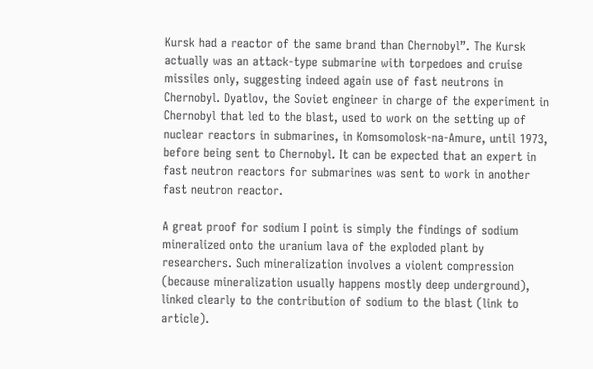Kursk had a reactor of the same brand than Chernobyl”. The Kursk actually was an attack-type submarine with torpedoes and cruise missiles only, suggesting indeed again use of fast neutrons in Chernobyl. Dyatlov, the Soviet engineer in charge of the experiment in Chernobyl that led to the blast, used to work on the setting up of nuclear reactors in submarines, in Komsomolosk-na-Amure, until 1973, before being sent to Chernobyl. It can be expected that an expert in fast neutron reactors for submarines was sent to work in another fast neutron reactor.

A great proof for sodium I point is simply the findings of sodium mineralized onto the uranium lava of the exploded plant by researchers. Such mineralization involves a violent compression (because mineralization usually happens mostly deep underground), linked clearly to the contribution of sodium to the blast (link to article).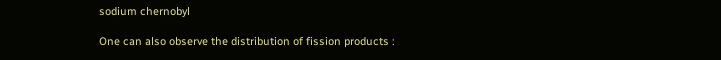sodium chernobyl

One can also observe the distribution of fission products :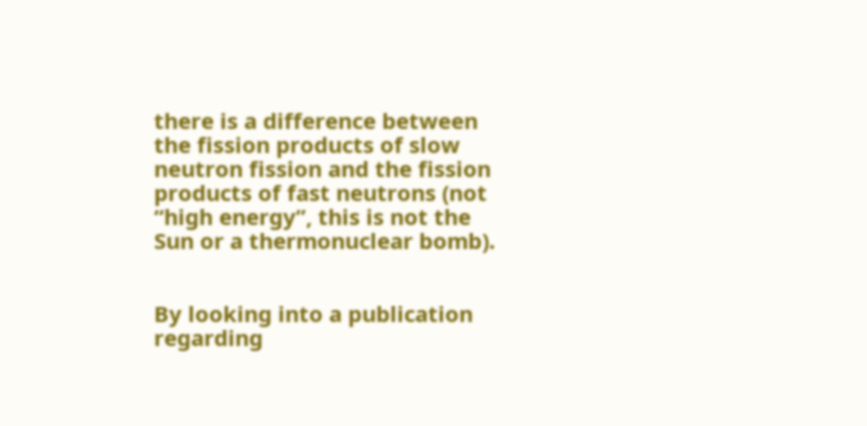there is a difference between the fission products of slow neutron fission and the fission products of fast neutrons (not “high energy”, this is not the Sun or a thermonuclear bomb).


By looking into a publication regarding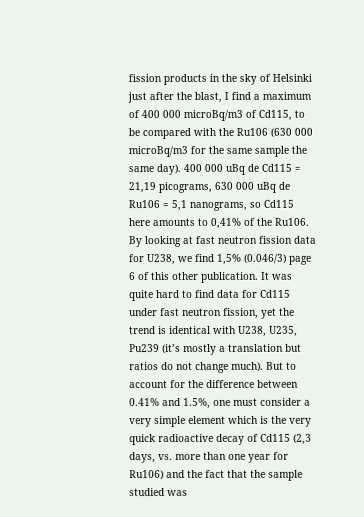fission products in the sky of Helsinki just after the blast, I find a maximum of 400 000 microBq/m3 of Cd115, to be compared with the Ru106 (630 000 microBq/m3 for the same sample the same day). 400 000 uBq de Cd115 = 21,19 picograms, 630 000 uBq de Ru106 = 5,1 nanograms, so Cd115 here amounts to 0,41% of the Ru106. By looking at fast neutron fission data for U238, we find 1,5% (0.046/3) page 6 of this other publication. It was quite hard to find data for Cd115 under fast neutron fission, yet the trend is identical with U238, U235, Pu239 (it’s mostly a translation but ratios do not change much). But to account for the difference between 0.41% and 1.5%, one must consider a very simple element which is the very quick radioactive decay of Cd115 (2,3 days, vs. more than one year for Ru106) and the fact that the sample studied was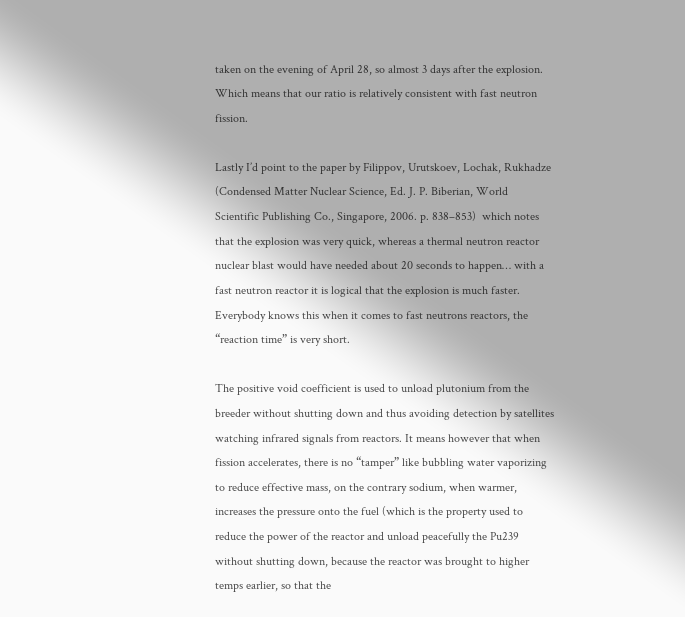taken on the evening of April 28, so almost 3 days after the explosion. Which means that our ratio is relatively consistent with fast neutron fission.

Lastly I’d point to the paper by Filippov, Urutskoev, Lochak, Rukhadze (Condensed Matter Nuclear Science, Ed. J. P. Biberian, World Scientific Publishing Co., Singapore, 2006. p. 838–853)  which notes that the explosion was very quick, whereas a thermal neutron reactor nuclear blast would have needed about 20 seconds to happen… with a fast neutron reactor it is logical that the explosion is much faster. Everybody knows this when it comes to fast neutrons reactors, the “reaction time” is very short.

The positive void coefficient is used to unload plutonium from the breeder without shutting down and thus avoiding detection by satellites watching infrared signals from reactors. It means however that when fission accelerates, there is no “tamper” like bubbling water vaporizing to reduce effective mass, on the contrary sodium, when warmer, increases the pressure onto the fuel (which is the property used to reduce the power of the reactor and unload peacefully the Pu239 without shutting down, because the reactor was brought to higher temps earlier, so that the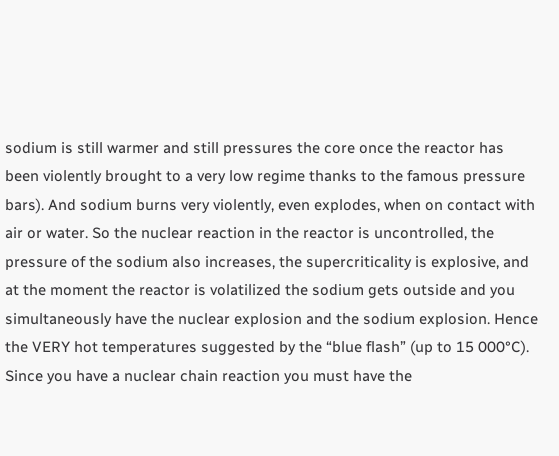sodium is still warmer and still pressures the core once the reactor has been violently brought to a very low regime thanks to the famous pressure bars). And sodium burns very violently, even explodes, when on contact with air or water. So the nuclear reaction in the reactor is uncontrolled, the pressure of the sodium also increases, the supercriticality is explosive, and at the moment the reactor is volatilized the sodium gets outside and you simultaneously have the nuclear explosion and the sodium explosion. Hence the VERY hot temperatures suggested by the “blue flash” (up to 15 000°C). Since you have a nuclear chain reaction you must have the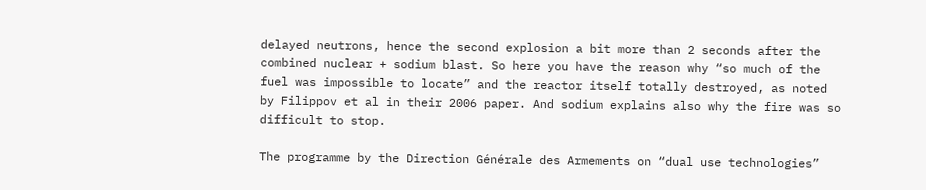delayed neutrons, hence the second explosion a bit more than 2 seconds after the combined nuclear + sodium blast. So here you have the reason why “so much of the fuel was impossible to locate” and the reactor itself totally destroyed, as noted by Filippov et al in their 2006 paper. And sodium explains also why the fire was so difficult to stop.

The programme by the Direction Générale des Armements on “dual use technologies”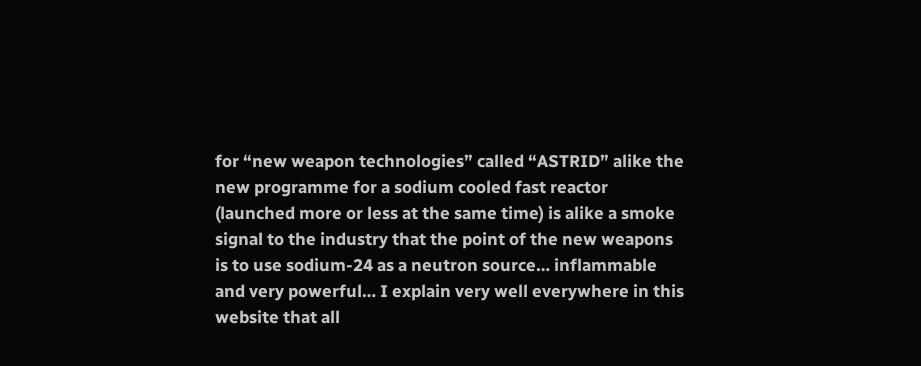for “new weapon technologies” called “ASTRID” alike the new programme for a sodium cooled fast reactor (launched more or less at the same time) is alike a smoke signal to the industry that the point of the new weapons is to use sodium-24 as a neutron source… inflammable and very powerful… I explain very well everywhere in this website that all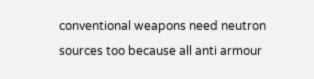conventional weapons need neutron sources too because all anti armour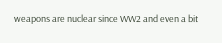weapons are nuclear since WW2 and even a bit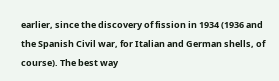earlier, since the discovery of fission in 1934 (1936 and the Spanish Civil war, for Italian and German shells, of course). The best way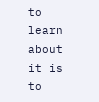to learn about it is to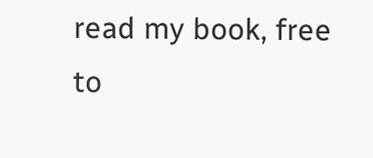read my book, free to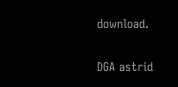download.

DGA astrid